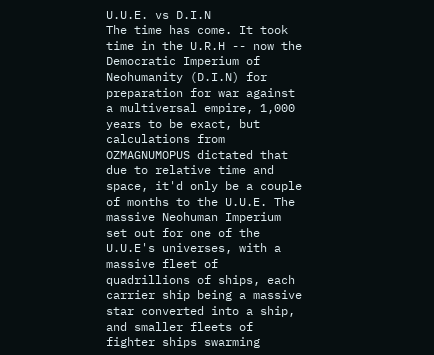U.U.E. vs D.I.N
The time has come. It took time in the U.R.H -- now the Democratic Imperium of Neohumanity (D.I.N) for preparation for war against a multiversal empire, 1,000 years to be exact, but calculations from OZMAGNUMOPUS dictated that due to relative time and space, it'd only be a couple of months to the U.U.E. The massive Neohuman Imperium set out for one of the U.U.E's universes, with a massive fleet of quadrillions of ships, each carrier ship being a massive star converted into a ship, and smaller fleets of fighter ships swarming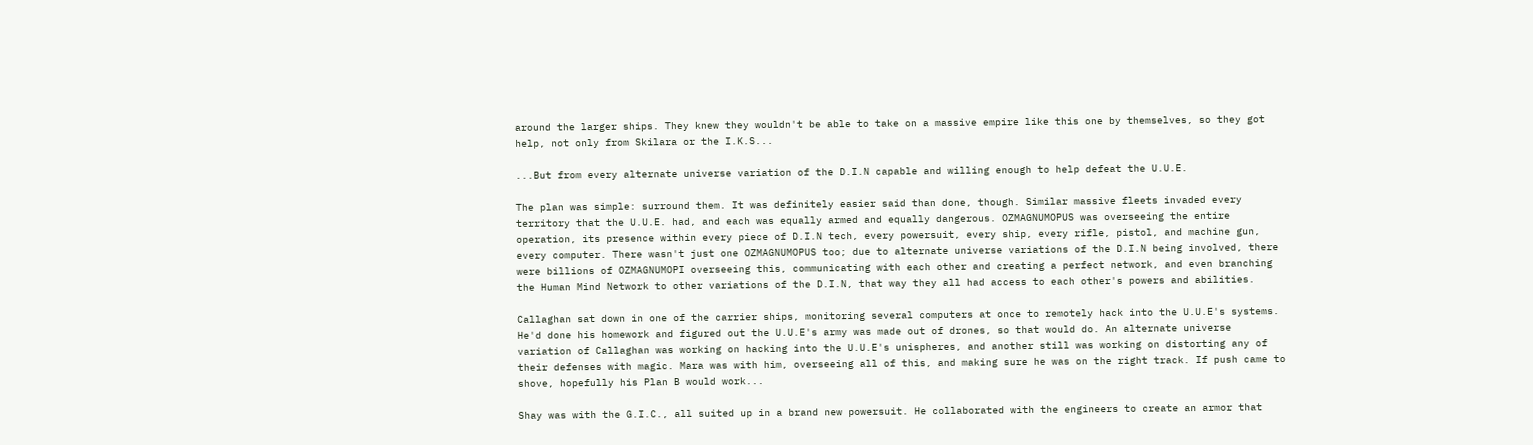around the larger ships. They knew they wouldn't be able to take on a massive empire like this one by themselves, so they got help, not only from Skilara or the I.K.S...

...But from every alternate universe variation of the D.I.N capable and willing enough to help defeat the U.U.E.

The plan was simple: surround them. It was definitely easier said than done, though. Similar massive fleets invaded every territory that the U.U.E. had, and each was equally armed and equally dangerous. OZMAGNUMOPUS was overseeing the entire operation, its presence within every piece of D.I.N tech, every powersuit, every ship, every rifle, pistol, and machine gun, every computer. There wasn't just one OZMAGNUMOPUS too; due to alternate universe variations of the D.I.N being involved, there were billions of OZMAGNUMOPI overseeing this, communicating with each other and creating a perfect network, and even branching the Human Mind Network to other variations of the D.I.N, that way they all had access to each other's powers and abilities.

Callaghan sat down in one of the carrier ships, monitoring several computers at once to remotely hack into the U.U.E's systems. He'd done his homework and figured out the U.U.E's army was made out of drones, so that would do. An alternate universe variation of Callaghan was working on hacking into the U.U.E's unispheres, and another still was working on distorting any of their defenses with magic. Mara was with him, overseeing all of this, and making sure he was on the right track. If push came to shove, hopefully his Plan B would work...

Shay was with the G.I.C., all suited up in a brand new powersuit. He collaborated with the engineers to create an armor that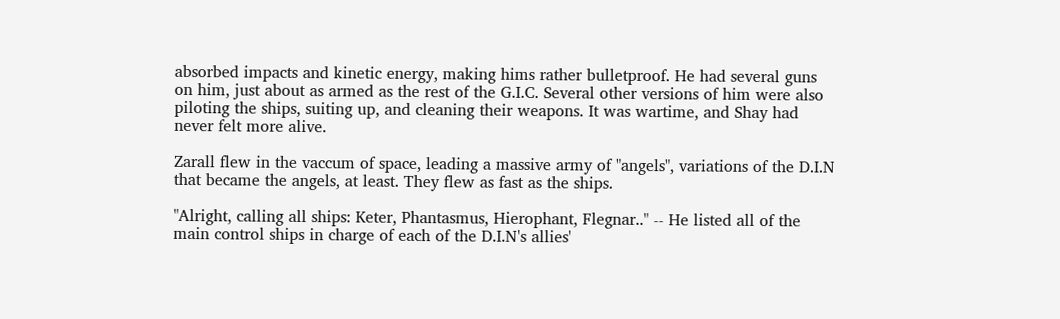absorbed impacts and kinetic energy, making hims rather bulletproof. He had several guns on him, just about as armed as the rest of the G.I.C. Several other versions of him were also piloting the ships, suiting up, and cleaning their weapons. It was wartime, and Shay had never felt more alive.

Zarall flew in the vaccum of space, leading a massive army of "angels", variations of the D.I.N that became the angels, at least. They flew as fast as the ships.

"Alright, calling all ships: Keter, Phantasmus, Hierophant, Flegnar.." -- He listed all of the main control ships in charge of each of the D.I.N's allies'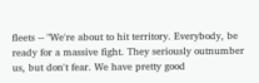fleets -- "We're about to hit territory. Everybody, be ready for a massive fight. They seriously outnumber us, but don't fear. We have pretty good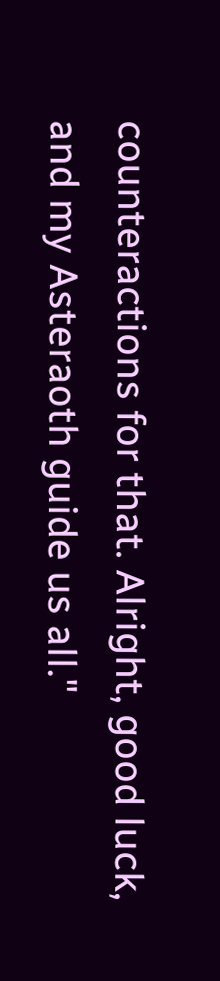counteractions for that. Alright, good luck, and my Asteraoth guide us all."